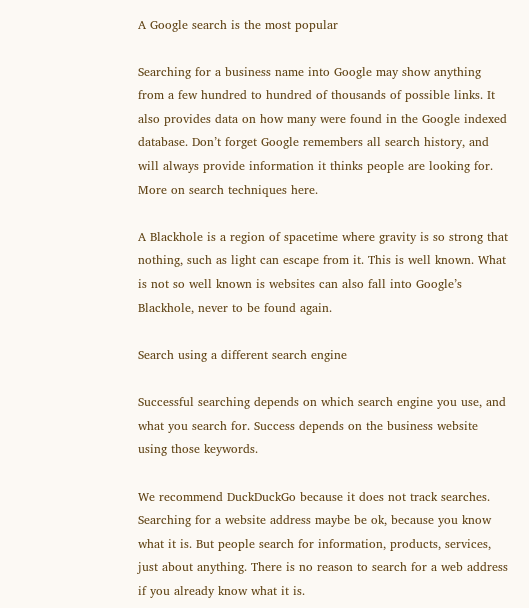A Google search is the most popular

Searching for a business name into Google may show anything from a few hundred to hundred of thousands of possible links. It also provides data on how many were found in the Google indexed database. Don’t forget Google remembers all search history, and will always provide information it thinks people are looking for. More on search techniques here.

A Blackhole is a region of spacetime where gravity is so strong that nothing, such as light can escape from it. This is well known. What is not so well known is websites can also fall into Google’s Blackhole, never to be found again.

Search using a different search engine

Successful searching depends on which search engine you use, and what you search for. Success depends on the business website using those keywords.

We recommend DuckDuckGo because it does not track searches. Searching for a website address maybe be ok, because you know what it is. But people search for information, products, services, just about anything. There is no reason to search for a web address if you already know what it is.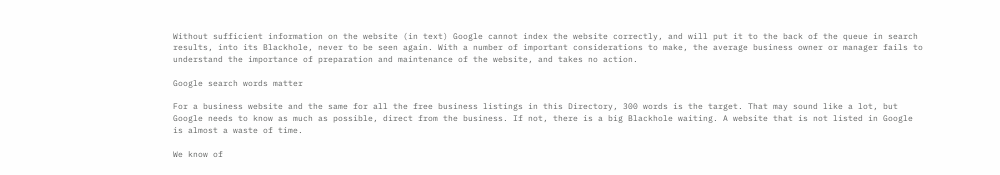Without sufficient information on the website (in text) Google cannot index the website correctly, and will put it to the back of the queue in search results, into its Blackhole, never to be seen again. With a number of important considerations to make, the average business owner or manager fails to understand the importance of preparation and maintenance of the website, and takes no action.

Google search words matter

For a business website and the same for all the free business listings in this Directory, 300 words is the target. That may sound like a lot, but Google needs to know as much as possible, direct from the business. If not, there is a big Blackhole waiting. A website that is not listed in Google is almost a waste of time.

We know of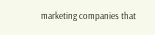marketing companies that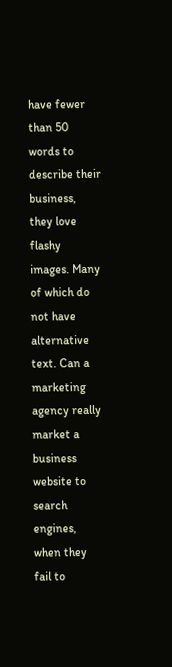have fewer than 50 words to describe their business, they love flashy images. Many of which do not have alternative text. Can a marketing agency really market a business website to search engines, when they fail to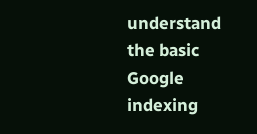understand the basic Google indexing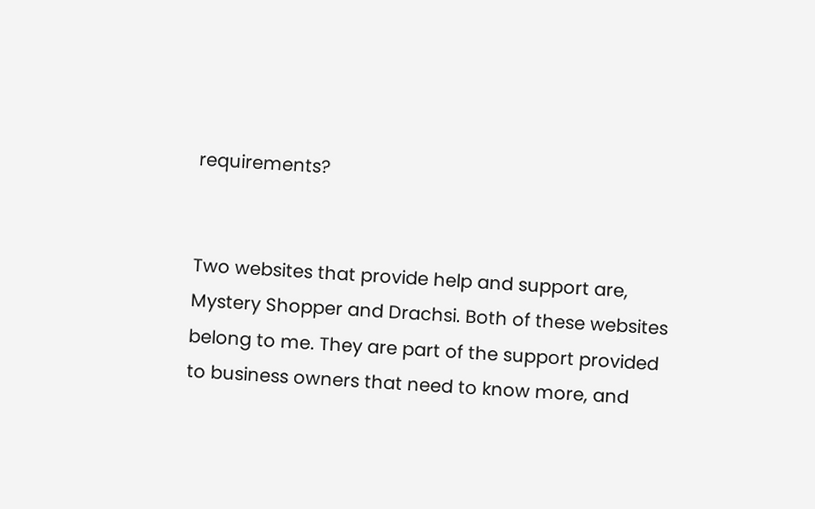requirements?


Two websites that provide help and support are, Mystery Shopper and Drachsi. Both of these websites belong to me. They are part of the support provided to business owners that need to know more, and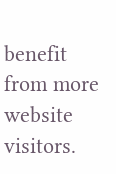benefit from more website visitors.